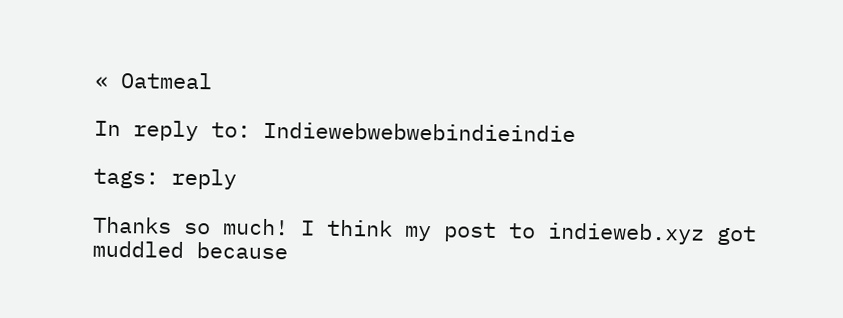« Oatmeal

In reply to: Indiewebwebwebindieindie

tags: reply

Thanks so much! I think my post to indieweb.xyz got muddled because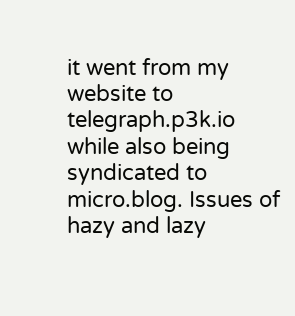it went from my website to telegraph.p3k.io while also being syndicated to micro.blog. Issues of hazy and lazy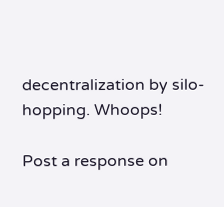decentralization by silo-hopping. Whoops!

Post a response on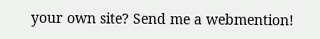your own site? Send me a webmention!